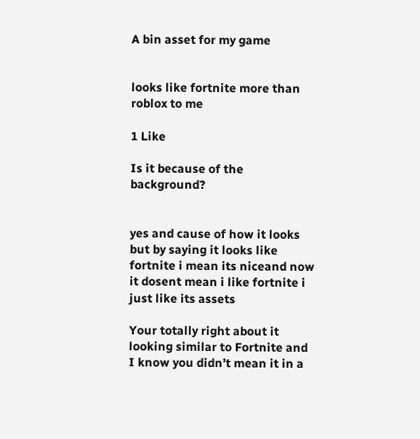A bin asset for my game


looks like fortnite more than roblox to me

1 Like

Is it because of the background?


yes and cause of how it looks but by saying it looks like fortnite i mean its niceand now it dosent mean i like fortnite i just like its assets

Your totally right about it looking similar to Fortnite and I know you didn’t mean it in a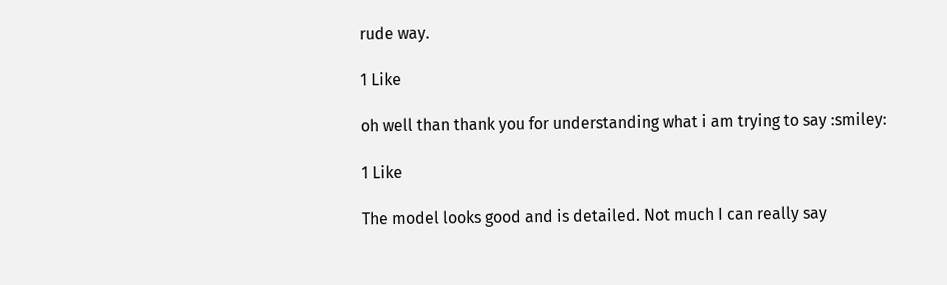rude way.

1 Like

oh well than thank you for understanding what i am trying to say :smiley:

1 Like

The model looks good and is detailed. Not much I can really say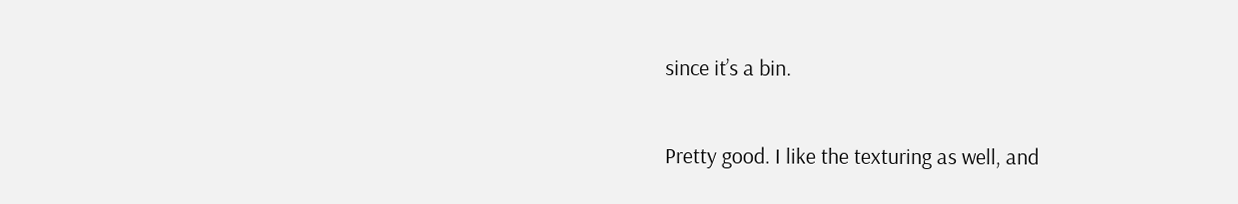since it’s a bin.

Pretty good. I like the texturing as well, and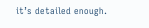it’s detailed enough.